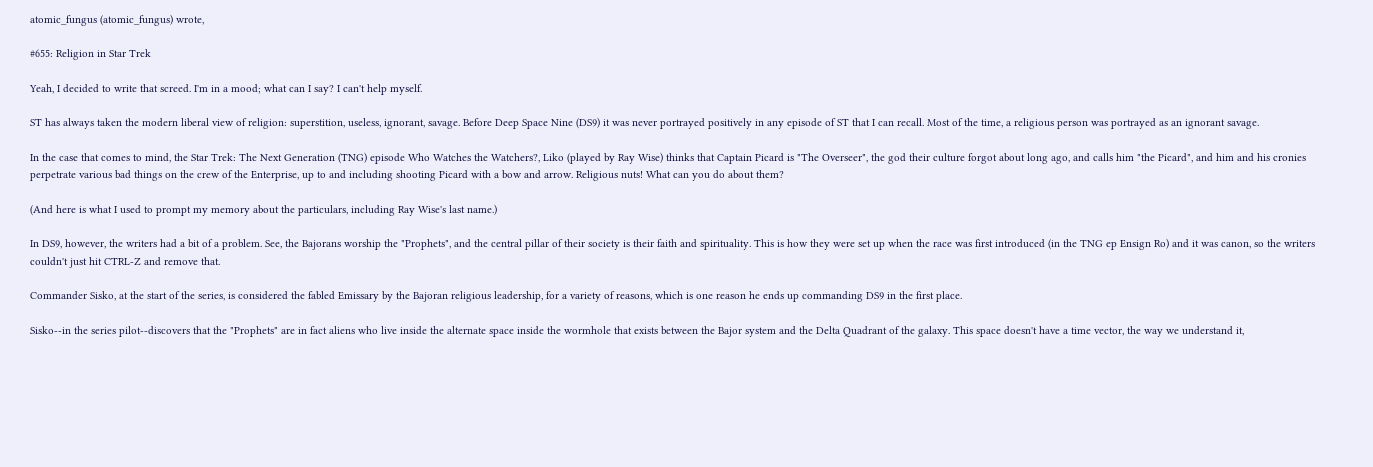atomic_fungus (atomic_fungus) wrote,

#655: Religion in Star Trek

Yeah, I decided to write that screed. I'm in a mood; what can I say? I can't help myself.

ST has always taken the modern liberal view of religion: superstition, useless, ignorant, savage. Before Deep Space Nine (DS9) it was never portrayed positively in any episode of ST that I can recall. Most of the time, a religious person was portrayed as an ignorant savage.

In the case that comes to mind, the Star Trek: The Next Generation (TNG) episode Who Watches the Watchers?, Liko (played by Ray Wise) thinks that Captain Picard is "The Overseer", the god their culture forgot about long ago, and calls him "the Picard", and him and his cronies perpetrate various bad things on the crew of the Enterprise, up to and including shooting Picard with a bow and arrow. Religious nuts! What can you do about them?

(And here is what I used to prompt my memory about the particulars, including Ray Wise's last name.)

In DS9, however, the writers had a bit of a problem. See, the Bajorans worship the "Prophets", and the central pillar of their society is their faith and spirituality. This is how they were set up when the race was first introduced (in the TNG ep Ensign Ro) and it was canon, so the writers couldn't just hit CTRL-Z and remove that.

Commander Sisko, at the start of the series, is considered the fabled Emissary by the Bajoran religious leadership, for a variety of reasons, which is one reason he ends up commanding DS9 in the first place.

Sisko--in the series pilot--discovers that the "Prophets" are in fact aliens who live inside the alternate space inside the wormhole that exists between the Bajor system and the Delta Quadrant of the galaxy. This space doesn't have a time vector, the way we understand it,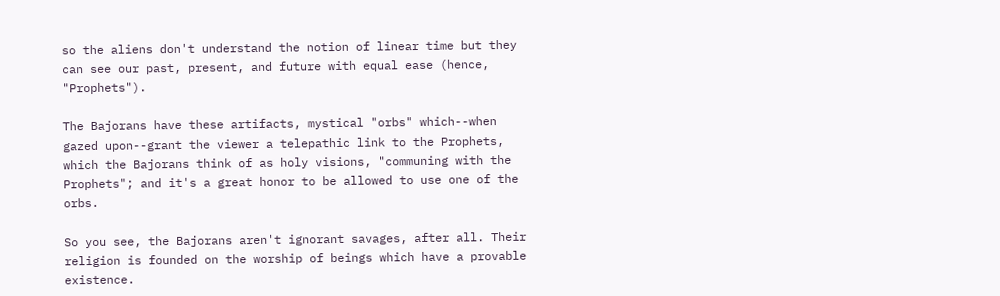so the aliens don't understand the notion of linear time but they can see our past, present, and future with equal ease (hence, "Prophets").

The Bajorans have these artifacts, mystical "orbs" which--when gazed upon--grant the viewer a telepathic link to the Prophets, which the Bajorans think of as holy visions, "communing with the Prophets"; and it's a great honor to be allowed to use one of the orbs.

So you see, the Bajorans aren't ignorant savages, after all. Their religion is founded on the worship of beings which have a provable existence.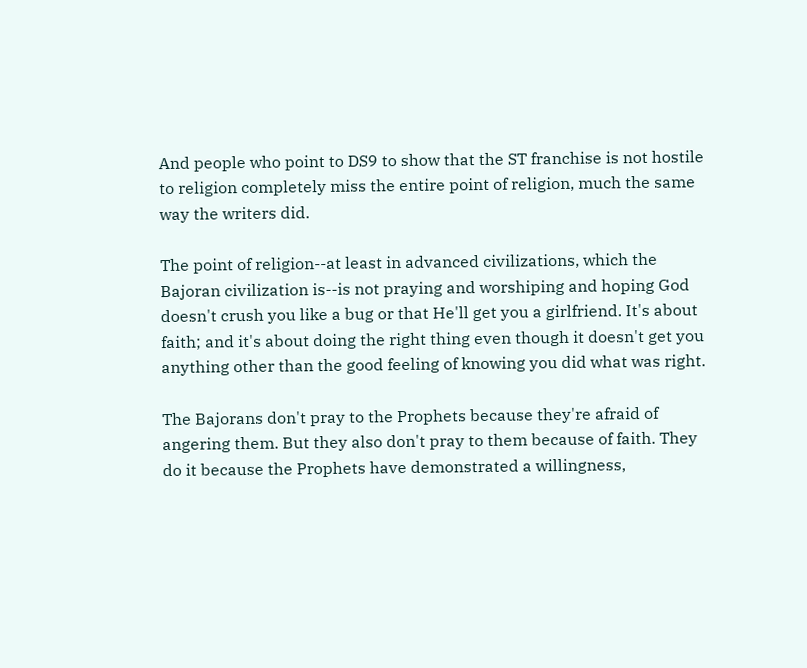And people who point to DS9 to show that the ST franchise is not hostile to religion completely miss the entire point of religion, much the same way the writers did.

The point of religion--at least in advanced civilizations, which the Bajoran civilization is--is not praying and worshiping and hoping God doesn't crush you like a bug or that He'll get you a girlfriend. It's about faith; and it's about doing the right thing even though it doesn't get you anything other than the good feeling of knowing you did what was right.

The Bajorans don't pray to the Prophets because they're afraid of angering them. But they also don't pray to them because of faith. They do it because the Prophets have demonstrated a willingness,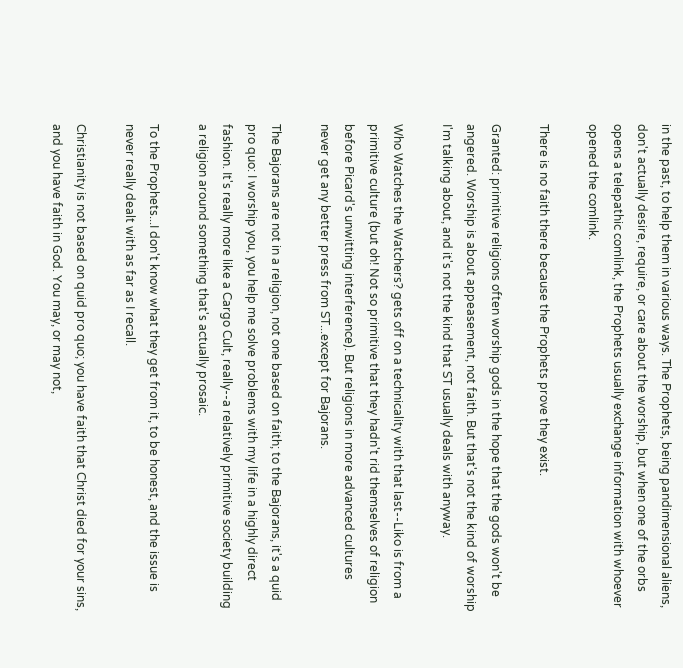in the past, to help them in various ways. The Prophets, being pandimensional aliens, don't actually desire, require, or care about the worship, but when one of the orbs opens a telepathic comlink, the Prophets usually exchange information with whoever opened the comlink.

There is no faith there because the Prophets prove they exist.

Granted: primitive religions often worship gods in the hope that the gods won't be angered. Worship is about appeasement, not faith. But that's not the kind of worship I'm talking about, and it's not the kind that ST usually deals with anyway.

Who Watches the Watchers? gets off on a technicality with that last--Liko is from a primitive culture (but oh! Not so primitive that they hadn't rid themselves of religion before Picard's unwitting interference). But religions in more advanced cultures never get any better press from ST...except for Bajorans.

The Bajorans are not in a religion, not one based on faith; to the Bajorans, it's a quid pro quo: I worship you, you help me solve problems with my life in a highly direct fashion. It's really more like a Cargo Cult, really--a relatively primitive society building a religion around something that's actually prosaic.

To the Prophets...I don't know what they get from it, to be honest, and the issue is never really dealt with as far as I recall.

Christianity is not based on quid pro quo; you have faith that Christ died for your sins, and you have faith in God. You may, or may not,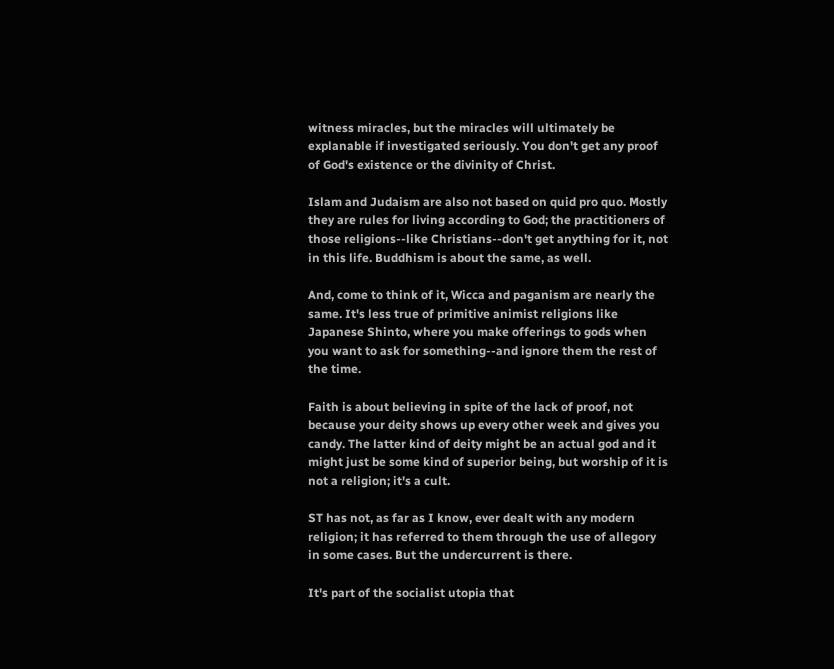witness miracles, but the miracles will ultimately be explanable if investigated seriously. You don't get any proof of God's existence or the divinity of Christ.

Islam and Judaism are also not based on quid pro quo. Mostly they are rules for living according to God; the practitioners of those religions--like Christians--don't get anything for it, not in this life. Buddhism is about the same, as well.

And, come to think of it, Wicca and paganism are nearly the same. It's less true of primitive animist religions like Japanese Shinto, where you make offerings to gods when you want to ask for something--and ignore them the rest of the time.

Faith is about believing in spite of the lack of proof, not because your deity shows up every other week and gives you candy. The latter kind of deity might be an actual god and it might just be some kind of superior being, but worship of it is not a religion; it's a cult.

ST has not, as far as I know, ever dealt with any modern religion; it has referred to them through the use of allegory in some cases. But the undercurrent is there.

It's part of the socialist utopia that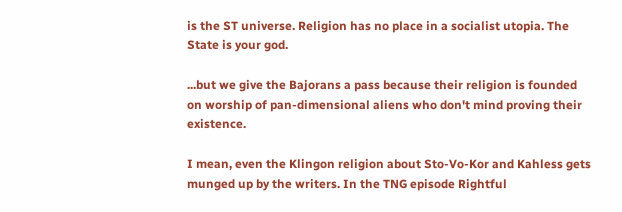is the ST universe. Religion has no place in a socialist utopia. The State is your god.

...but we give the Bajorans a pass because their religion is founded on worship of pan-dimensional aliens who don't mind proving their existence.

I mean, even the Klingon religion about Sto-Vo-Kor and Kahless gets munged up by the writers. In the TNG episode Rightful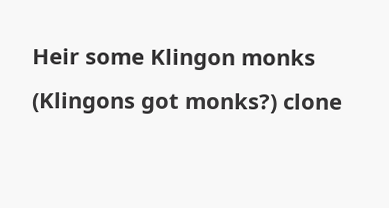Heir some Klingon monks (Klingons got monks?) clone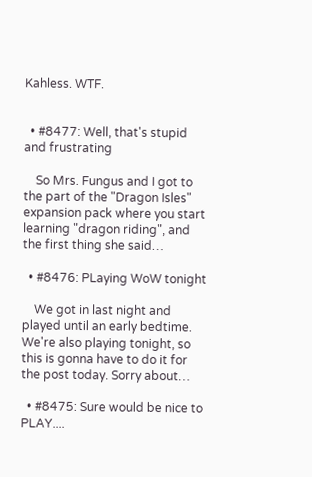Kahless. WTF.


  • #8477: Well, that's stupid and frustrating

    So Mrs. Fungus and I got to the part of the "Dragon Isles" expansion pack where you start learning "dragon riding", and the first thing she said…

  • #8476: PLaying WoW tonight

    We got in last night and played until an early bedtime. We're also playing tonight, so this is gonna have to do it for the post today. Sorry about…

  • #8475: Sure would be nice to PLAY....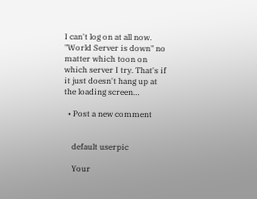I can't log on at all now. "World Server is down" no matter which toon on which server I try. That's if it just doesn't hang up at the loading screen…

  • Post a new comment


    default userpic

    Your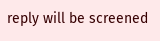reply will be screened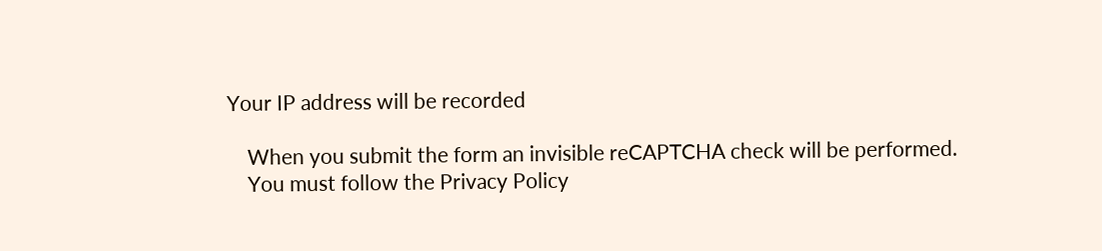Your IP address will be recorded

    When you submit the form an invisible reCAPTCHA check will be performed.
    You must follow the Privacy Policy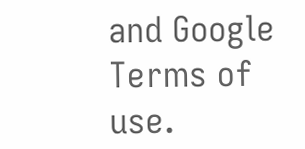and Google Terms of use.